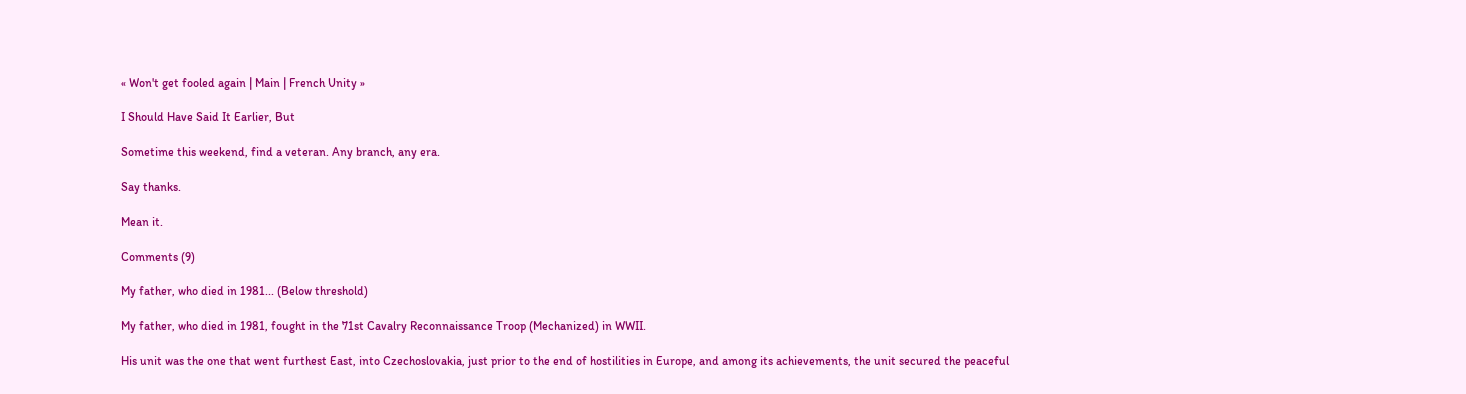« Won't get fooled again | Main | French Unity »

I Should Have Said It Earlier, But

Sometime this weekend, find a veteran. Any branch, any era.

Say thanks.

Mean it.

Comments (9)

My father, who died in 1981... (Below threshold)

My father, who died in 1981, fought in the 71st Cavalry Reconnaissance Troop (Mechanized) in WWII.

His unit was the one that went furthest East, into Czechoslovakia, just prior to the end of hostilities in Europe, and among its achievements, the unit secured the peaceful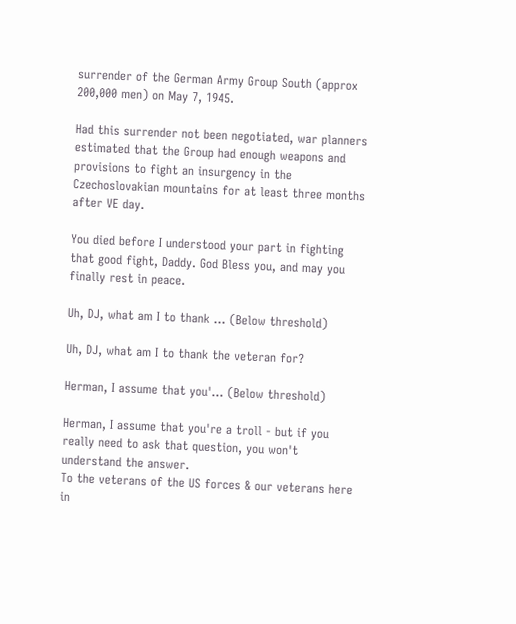surrender of the German Army Group South (approx 200,000 men) on May 7, 1945.

Had this surrender not been negotiated, war planners estimated that the Group had enough weapons and provisions to fight an insurgency in the Czechoslovakian mountains for at least three months after VE day.

You died before I understood your part in fighting that good fight, Daddy. God Bless you, and may you finally rest in peace.

Uh, DJ, what am I to thank ... (Below threshold)

Uh, DJ, what am I to thank the veteran for?

Herman, I assume that you'... (Below threshold)

Herman, I assume that you're a troll - but if you really need to ask that question, you won't understand the answer.
To the veterans of the US forces & our veterans here in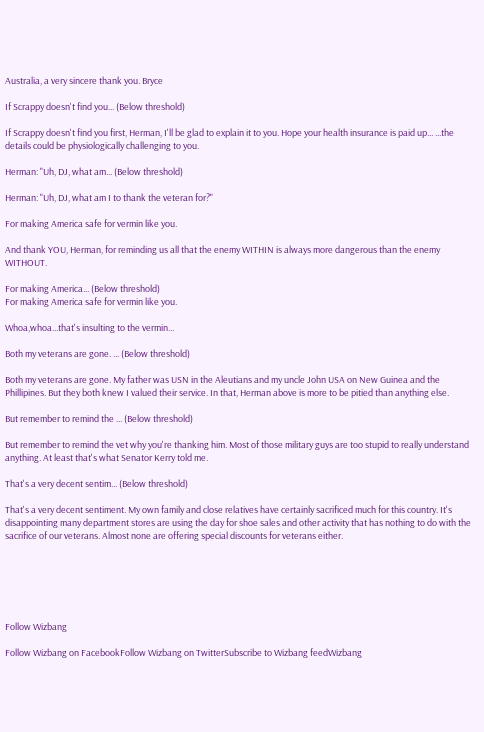Australia, a very sincere thank you. Bryce

If Scrappy doesn't find you... (Below threshold)

If Scrappy doesn't find you first, Herman, I'll be glad to explain it to you. Hope your health insurance is paid up... ...the details could be physiologically challenging to you.

Herman: "Uh, DJ, what am... (Below threshold)

Herman: "Uh, DJ, what am I to thank the veteran for?"

For making America safe for vermin like you.

And thank YOU, Herman, for reminding us all that the enemy WITHIN is always more dangerous than the enemy WITHOUT.

For making America... (Below threshold)
For making America safe for vermin like you.

Whoa,whoa...that's insulting to the vermin...

Both my veterans are gone. ... (Below threshold)

Both my veterans are gone. My father was USN in the Aleutians and my uncle John USA on New Guinea and the Phillipines. But they both knew I valued their service. In that, Herman above is more to be pitied than anything else.

But remember to remind the ... (Below threshold)

But remember to remind the vet why you're thanking him. Most of those military guys are too stupid to really understand anything. At least that's what Senator Kerry told me.

That's a very decent sentim... (Below threshold)

That's a very decent sentiment. My own family and close relatives have certainly sacrificed much for this country. It's disappointing many department stores are using the day for shoe sales and other activity that has nothing to do with the sacrifice of our veterans. Almost none are offering special discounts for veterans either.






Follow Wizbang

Follow Wizbang on FacebookFollow Wizbang on TwitterSubscribe to Wizbang feedWizbang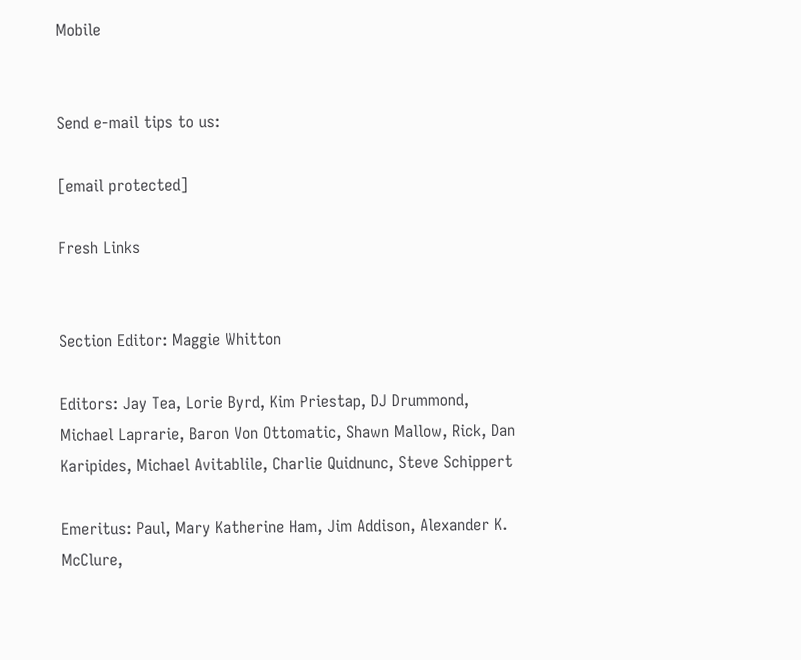Mobile


Send e-mail tips to us:

[email protected]

Fresh Links


Section Editor: Maggie Whitton

Editors: Jay Tea, Lorie Byrd, Kim Priestap, DJ Drummond, Michael Laprarie, Baron Von Ottomatic, Shawn Mallow, Rick, Dan Karipides, Michael Avitablile, Charlie Quidnunc, Steve Schippert

Emeritus: Paul, Mary Katherine Ham, Jim Addison, Alexander K. McClure,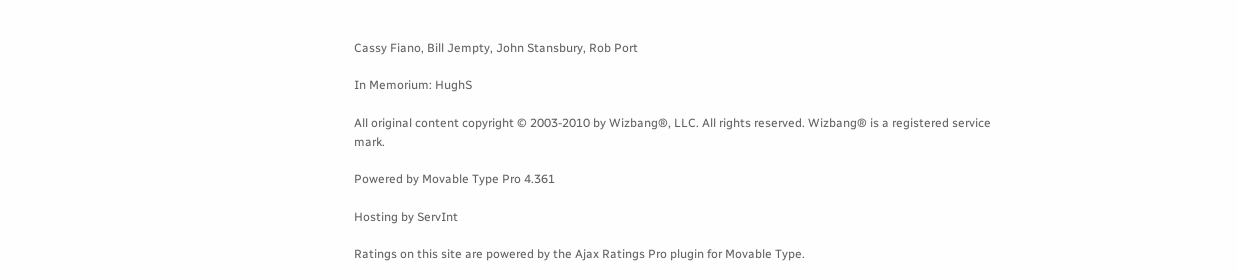Cassy Fiano, Bill Jempty, John Stansbury, Rob Port

In Memorium: HughS

All original content copyright © 2003-2010 by Wizbang®, LLC. All rights reserved. Wizbang® is a registered service mark.

Powered by Movable Type Pro 4.361

Hosting by ServInt

Ratings on this site are powered by the Ajax Ratings Pro plugin for Movable Type.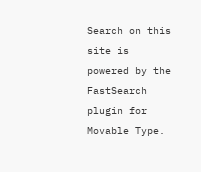Search on this site is powered by the FastSearch plugin for Movable Type.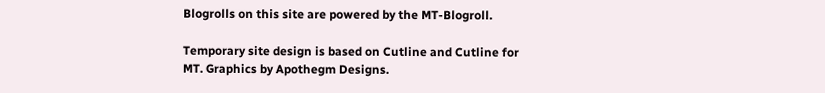Blogrolls on this site are powered by the MT-Blogroll.

Temporary site design is based on Cutline and Cutline for MT. Graphics by Apothegm Designs.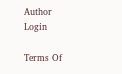Author Login

Terms Of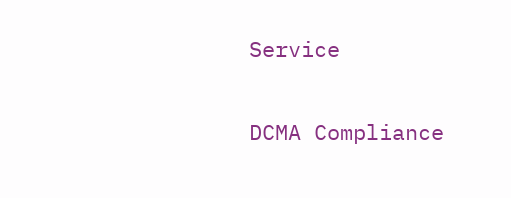Service

DCMA Compliance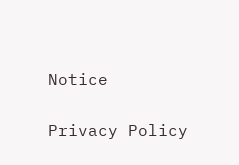Notice

Privacy Policy